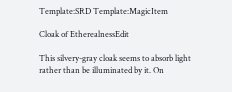Template:SRD Template:MagicItem

Cloak of EtherealnessEdit

This silvery-gray cloak seems to absorb light rather than be illuminated by it. On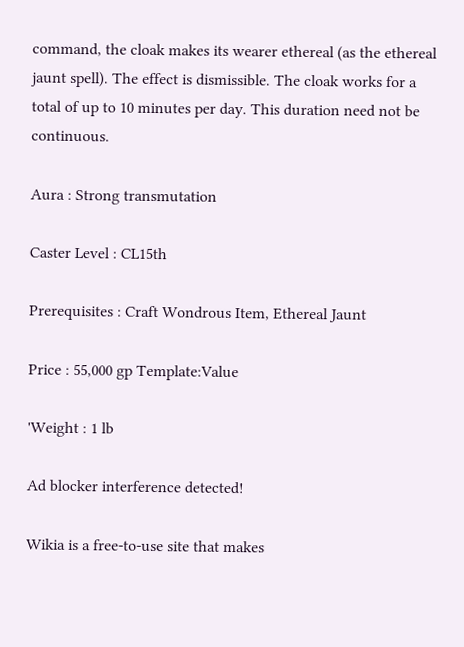command, the cloak makes its wearer ethereal (as the ethereal jaunt spell). The effect is dismissible. The cloak works for a total of up to 10 minutes per day. This duration need not be continuous.

Aura : Strong transmutation

Caster Level : CL15th

Prerequisites : Craft Wondrous Item, Ethereal Jaunt

Price : 55,000 gp Template:Value

'Weight : 1 lb

Ad blocker interference detected!

Wikia is a free-to-use site that makes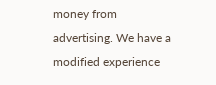money from advertising. We have a modified experience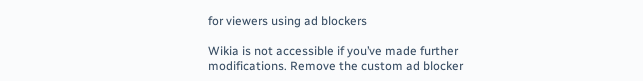for viewers using ad blockers

Wikia is not accessible if you’ve made further modifications. Remove the custom ad blocker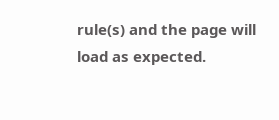rule(s) and the page will load as expected.